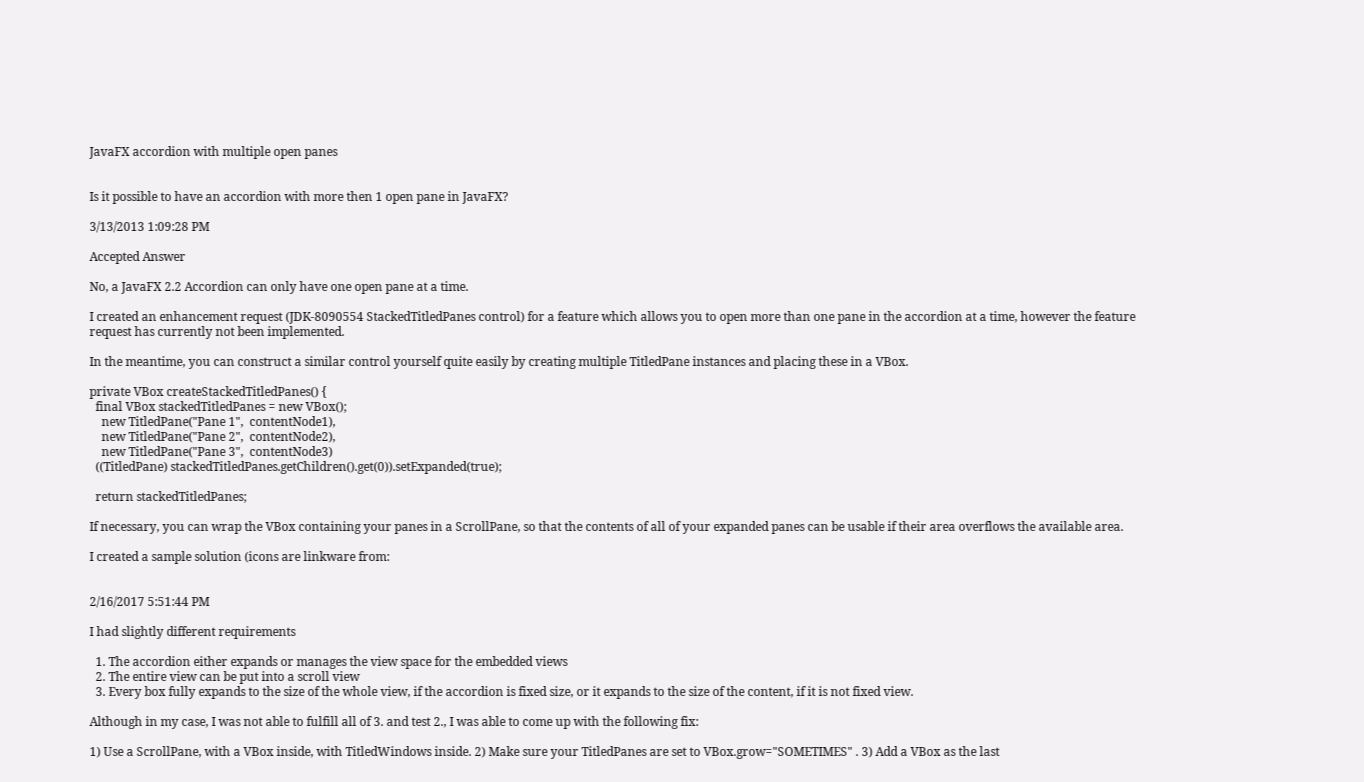JavaFX accordion with multiple open panes


Is it possible to have an accordion with more then 1 open pane in JavaFX?

3/13/2013 1:09:28 PM

Accepted Answer

No, a JavaFX 2.2 Accordion can only have one open pane at a time.

I created an enhancement request (JDK-8090554 StackedTitledPanes control) for a feature which allows you to open more than one pane in the accordion at a time, however the feature request has currently not been implemented.

In the meantime, you can construct a similar control yourself quite easily by creating multiple TitledPane instances and placing these in a VBox.

private VBox createStackedTitledPanes() {
  final VBox stackedTitledPanes = new VBox();
    new TitledPane("Pane 1",  contentNode1),
    new TitledPane("Pane 2",  contentNode2),
    new TitledPane("Pane 3",  contentNode3)
  ((TitledPane) stackedTitledPanes.getChildren().get(0)).setExpanded(true);

  return stackedTitledPanes;

If necessary, you can wrap the VBox containing your panes in a ScrollPane, so that the contents of all of your expanded panes can be usable if their area overflows the available area.

I created a sample solution (icons are linkware from:


2/16/2017 5:51:44 PM

I had slightly different requirements

  1. The accordion either expands or manages the view space for the embedded views
  2. The entire view can be put into a scroll view
  3. Every box fully expands to the size of the whole view, if the accordion is fixed size, or it expands to the size of the content, if it is not fixed view.

Although in my case, I was not able to fulfill all of 3. and test 2., I was able to come up with the following fix:

1) Use a ScrollPane, with a VBox inside, with TitledWindows inside. 2) Make sure your TitledPanes are set to VBox.grow="SOMETIMES" . 3) Add a VBox as the last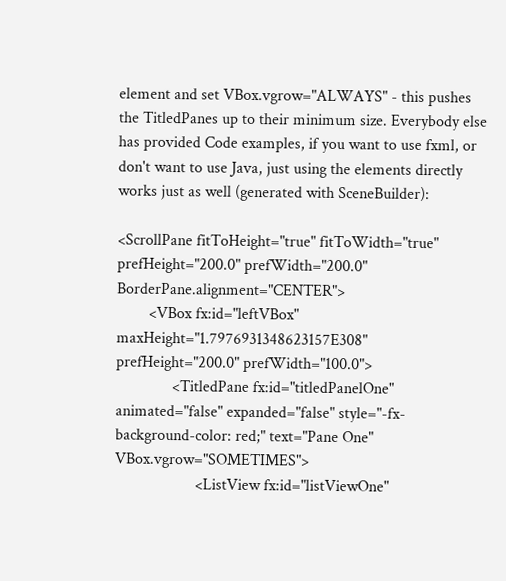element and set VBox.vgrow="ALWAYS" - this pushes the TitledPanes up to their minimum size. Everybody else has provided Code examples, if you want to use fxml, or don't want to use Java, just using the elements directly works just as well (generated with SceneBuilder):

<ScrollPane fitToHeight="true" fitToWidth="true" prefHeight="200.0" prefWidth="200.0" BorderPane.alignment="CENTER">
        <VBox fx:id="leftVBox" maxHeight="1.7976931348623157E308" prefHeight="200.0" prefWidth="100.0">
              <TitledPane fx:id="titledPanelOne" animated="false" expanded="false" style="-fx-background-color: red;" text="Pane One" VBox.vgrow="SOMETIMES">
                    <ListView fx:id="listViewOne"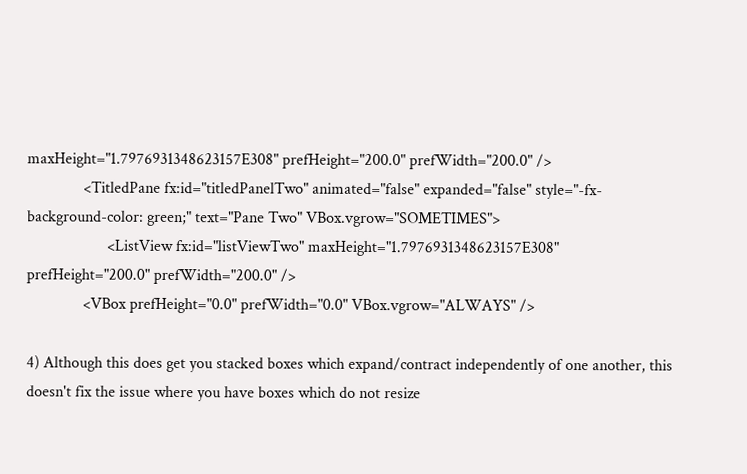maxHeight="1.7976931348623157E308" prefHeight="200.0" prefWidth="200.0" />
              <TitledPane fx:id="titledPanelTwo" animated="false" expanded="false" style="-fx-background-color: green;" text="Pane Two" VBox.vgrow="SOMETIMES">
                    <ListView fx:id="listViewTwo" maxHeight="1.7976931348623157E308" prefHeight="200.0" prefWidth="200.0" />
              <VBox prefHeight="0.0" prefWidth="0.0" VBox.vgrow="ALWAYS" />

4) Although this does get you stacked boxes which expand/contract independently of one another, this doesn't fix the issue where you have boxes which do not resize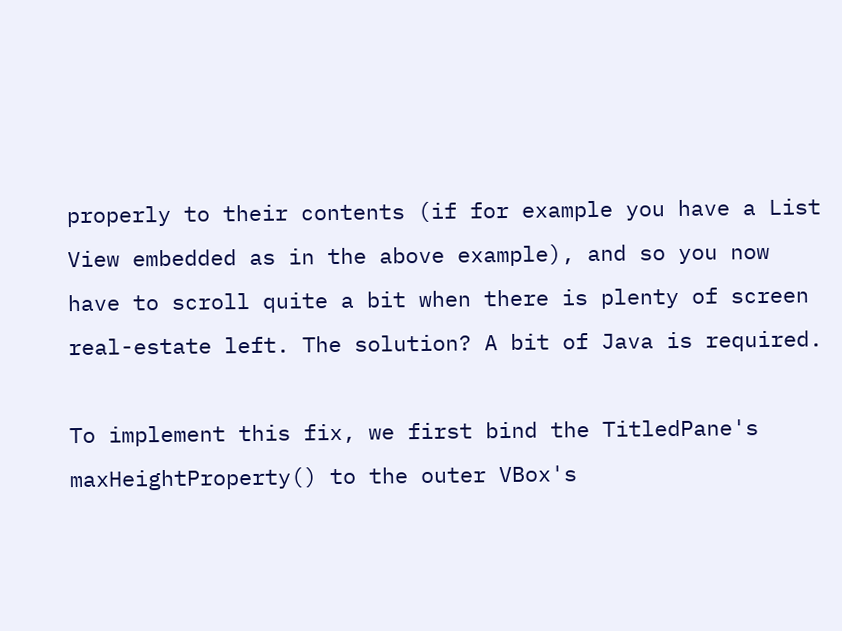properly to their contents (if for example you have a List View embedded as in the above example), and so you now have to scroll quite a bit when there is plenty of screen real-estate left. The solution? A bit of Java is required.

To implement this fix, we first bind the TitledPane's maxHeightProperty() to the outer VBox's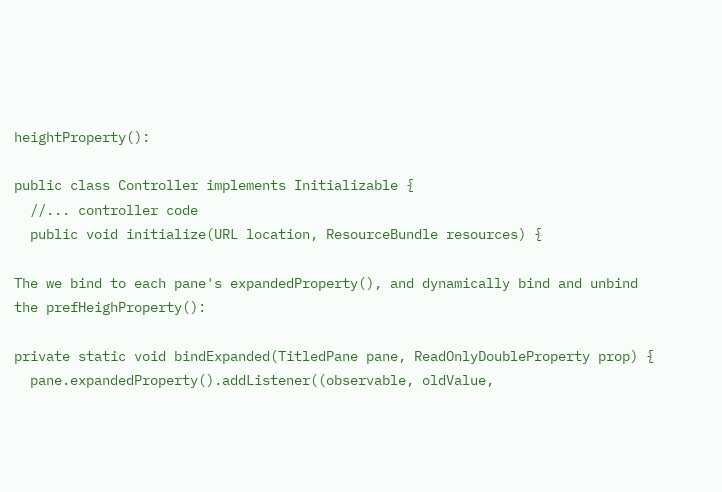heightProperty():

public class Controller implements Initializable {
  //... controller code
  public void initialize(URL location, ResourceBundle resources) {

The we bind to each pane's expandedProperty(), and dynamically bind and unbind the prefHeighProperty():

private static void bindExpanded(TitledPane pane, ReadOnlyDoubleProperty prop) {
  pane.expandedProperty().addListener((observable, oldValue,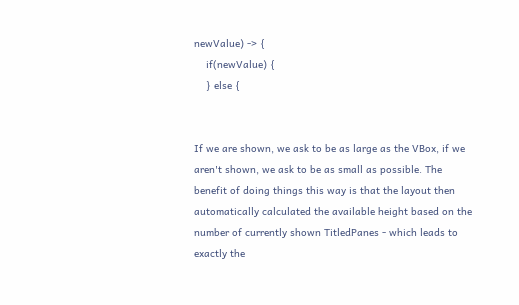newValue) -> {
    if(newValue) {
    } else {


If we are shown, we ask to be as large as the VBox, if we aren't shown, we ask to be as small as possible. The benefit of doing things this way is that the layout then automatically calculated the available height based on the number of currently shown TitledPanes - which leads to exactly the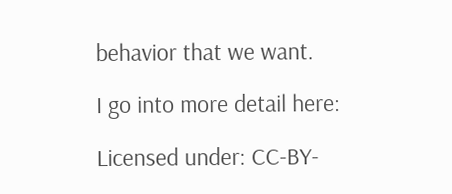behavior that we want.

I go into more detail here:

Licensed under: CC-BY-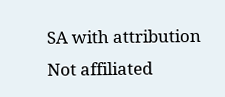SA with attribution
Not affiliated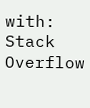with: Stack Overflow